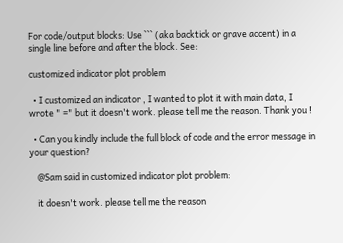For code/output blocks: Use ``` (aka backtick or grave accent) in a single line before and after the block. See:

customized indicator plot problem

  • I customized an indicator , I wanted to plot it with main data, I wrote " =" but it doesn't work. please tell me the reason. Thank you !

  • Can you kindly include the full block of code and the error message in your question?

    @Sam said in customized indicator plot problem:

    it doesn't work. please tell me the reason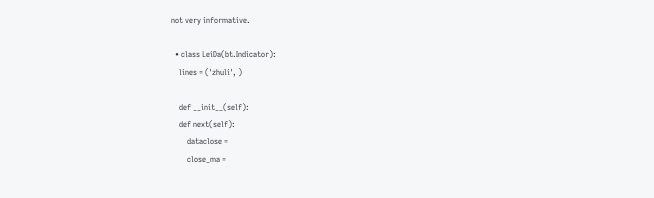not very informative.

  • class LeiDa(bt.Indicator):
    lines = ('zhuli', )

    def __init__(self):
    def next(self):
        dataclose =
        close_ma =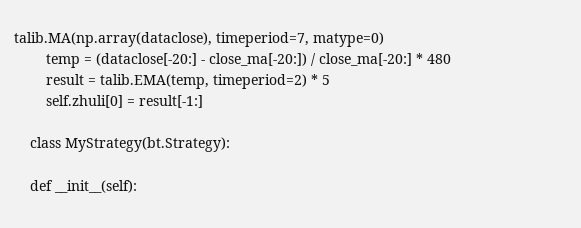talib.MA(np.array(dataclose), timeperiod=7, matype=0)
        temp = (dataclose[-20:] - close_ma[-20:]) / close_ma[-20:] * 480
        result = talib.EMA(temp, timeperiod=2) * 5
        self.zhuli[0] = result[-1:]

    class MyStrategy(bt.Strategy):

    def __init__(self):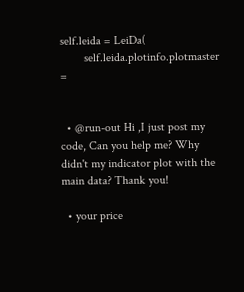self.leida = LeiDa(
        self.leida.plotinfo.plotmaster =


  • @run-out Hi ,I just post my code, Can you help me? Why didn't my indicator plot with the main data? Thank you!

  • your price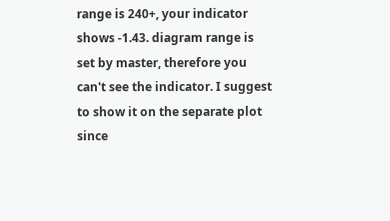range is 240+, your indicator shows -1.43. diagram range is set by master, therefore you can't see the indicator. I suggest to show it on the separate plot since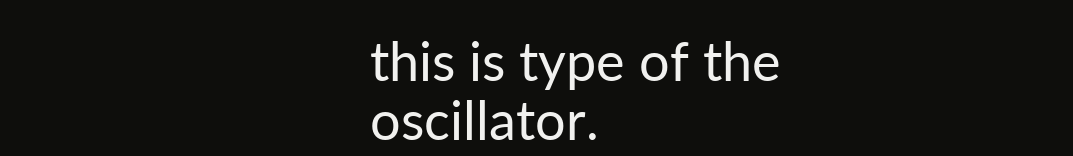this is type of the oscillator.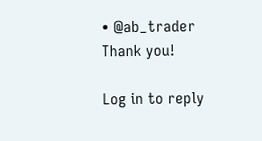• @ab_trader Thank you!

Log in to reply